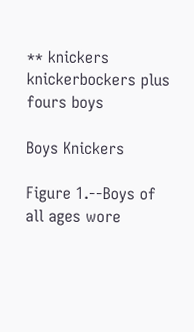** knickers knickerbockers plus fours boys

Boys Knickers

Figure 1.--Boys of all ages wore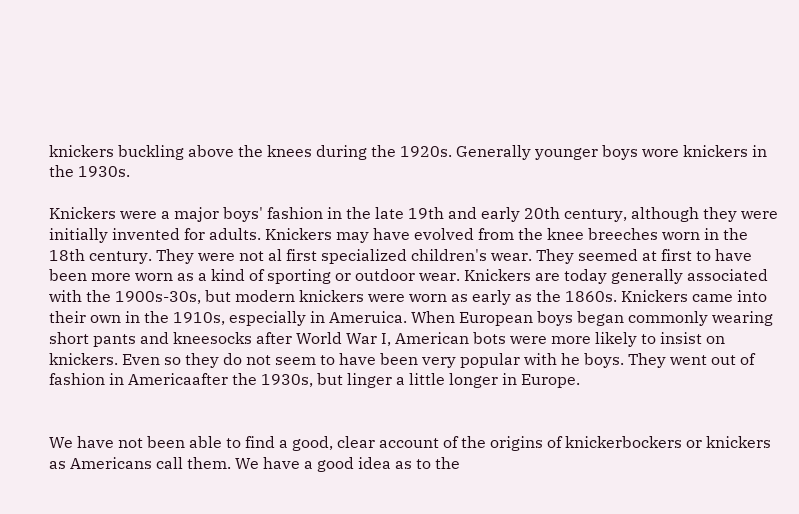knickers buckling above the knees during the 1920s. Generally younger boys wore knickers in the 1930s.

Knickers were a major boys' fashion in the late 19th and early 20th century, although they were initially invented for adults. Knickers may have evolved from the knee breeches worn in the 18th century. They were not al first specialized children's wear. They seemed at first to have been more worn as a kind of sporting or outdoor wear. Knickers are today generally associated with the 1900s-30s, but modern knickers were worn as early as the 1860s. Knickers came into their own in the 1910s, especially in Ameruica. When European boys began commonly wearing short pants and kneesocks after World War I, American bots were more likely to insist on knickers. Even so they do not seem to have been very popular with he boys. They went out of fashion in Americaafter the 1930s, but linger a little longer in Europe.


We have not been able to find a good, clear account of the origins of knickerbockers or knickers as Americans call them. We have a good idea as to the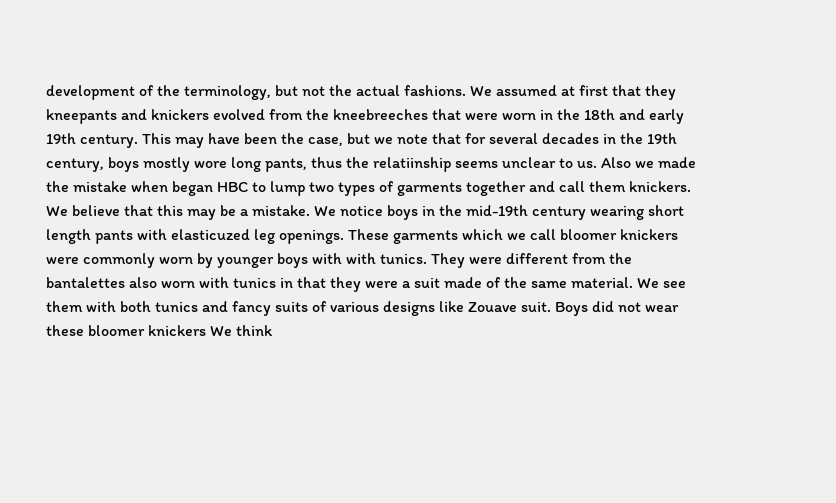development of the terminology, but not the actual fashions. We assumed at first that they kneepants and knickers evolved from the kneebreeches that were worn in the 18th and early 19th century. This may have been the case, but we note that for several decades in the 19th century, boys mostly wore long pants, thus the relatiinship seems unclear to us. Also we made the mistake when began HBC to lump two types of garments together and call them knickers. We believe that this may be a mistake. We notice boys in the mid-19th century wearing short length pants with elasticuzed leg openings. These garments which we call bloomer knickers were commonly worn by younger boys with with tunics. They were different from the bantalettes also worn with tunics in that they were a suit made of the same material. We see them with both tunics and fancy suits of various designs like Zouave suit. Boys did not wear these bloomer knickers We think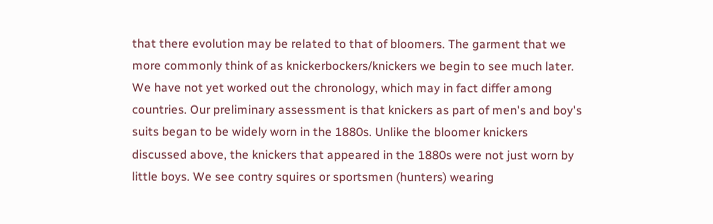that there evolution may be related to that of bloomers. The garment that we more commonly think of as knickerbockers/knickers we begin to see much later. We have not yet worked out the chronology, which may in fact differ among countries. Our preliminary assessment is that knickers as part of men's and boy's suits began to be widely worn in the 1880s. Unlike the bloomer knickers discussed above, the knickers that appeared in the 1880s were not just worn by little boys. We see contry squires or sportsmen (hunters) wearing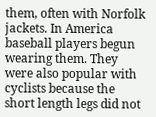them, often with Norfolk jackets. In America baseball players begun wearing them. They were also popular with cyclists because the short length legs did not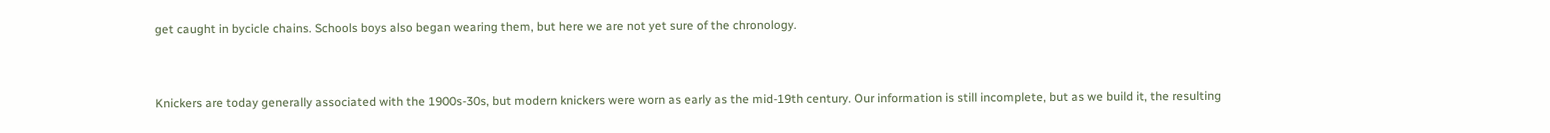get caught in bycicle chains. Schools boys also began wearing them, but here we are not yet sure of the chronology.


Knickers are today generally associated with the 1900s-30s, but modern knickers were worn as early as the mid-19th century. Our information is still incomplete, but as we build it, the resulting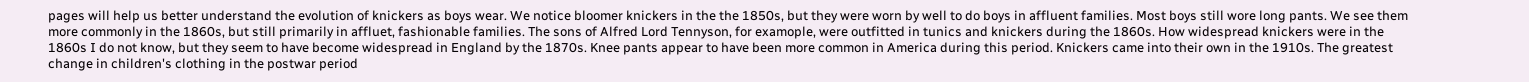pages will help us better understand the evolution of knickers as boys wear. We notice bloomer knickers in the the 1850s, but they were worn by well to do boys in affluent families. Most boys still wore long pants. We see them more commonly in the 1860s, but still primarily in affluet, fashionable families. The sons of Alfred Lord Tennyson, for examople, were outfitted in tunics and knickers during the 1860s. How widespread knickers were in the 1860s I do not know, but they seem to have become widespread in England by the 1870s. Knee pants appear to have been more common in America during this period. Knickers came into their own in the 1910s. The greatest change in children's clothing in the postwar period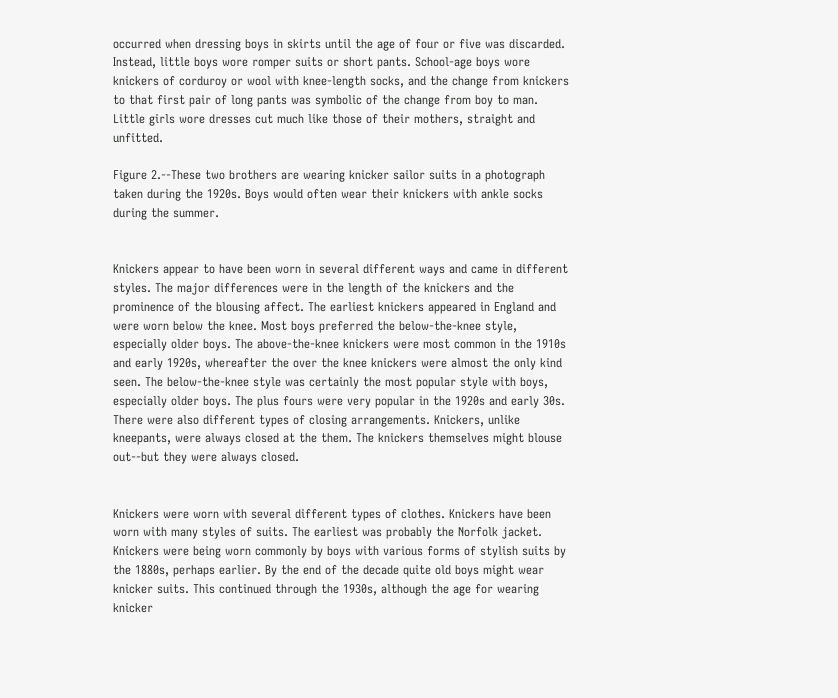occurred when dressing boys in skirts until the age of four or five was discarded. Instead, little boys wore romper suits or short pants. School-age boys wore knickers of corduroy or wool with knee-length socks, and the change from knickers to that first pair of long pants was symbolic of the change from boy to man. Little girls wore dresses cut much like those of their mothers, straight and unfitted.

Figure 2.--These two brothers are wearing knicker sailor suits in a photograph taken during the 1920s. Boys would often wear their knickers with ankle socks during the summer.


Knickers appear to have been worn in several different ways and came in different styles. The major differences were in the length of the knickers and the prominence of the blousing affect. The earliest knickers appeared in England and were worn below the knee. Most boys preferred the below-the-knee style, especially older boys. The above-the-knee knickers were most common in the 1910s and early 1920s, whereafter the over the knee knickers were almost the only kind seen. The below-the-knee style was certainly the most popular style with boys, especially older boys. The plus fours were very popular in the 1920s and early 30s. There were also different types of closing arrangements. Knickers, unlike kneepants, were always closed at the them. The knickers themselves might blouse out--but they were always closed.


Knickers were worn with several different types of clothes. Knickers have been worn with many styles of suits. The earliest was probably the Norfolk jacket. Knickers were being worn commonly by boys with various forms of stylish suits by the 1880s, perhaps earlier. By the end of the decade quite old boys might wear knicker suits. This continued through the 1930s, although the age for wearing knicker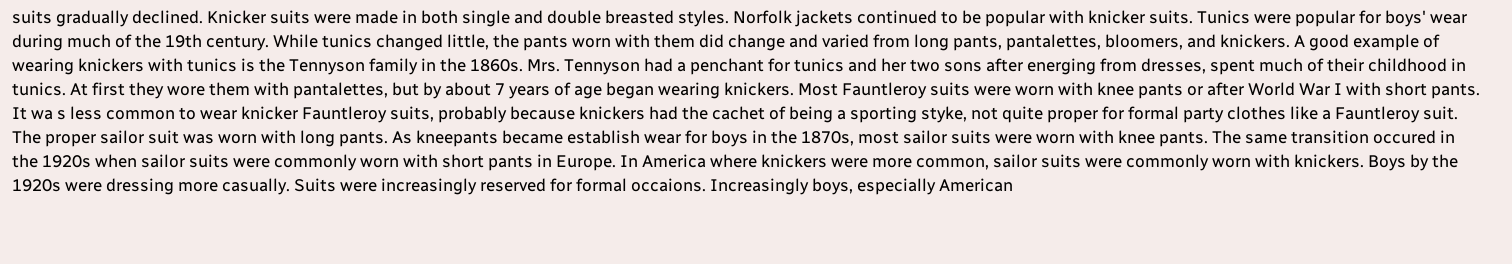suits gradually declined. Knicker suits were made in both single and double breasted styles. Norfolk jackets continued to be popular with knicker suits. Tunics were popular for boys' wear during much of the 19th century. While tunics changed little, the pants worn with them did change and varied from long pants, pantalettes, bloomers, and knickers. A good example of wearing knickers with tunics is the Tennyson family in the 1860s. Mrs. Tennyson had a penchant for tunics and her two sons after energing from dresses, spent much of their childhood in tunics. At first they wore them with pantalettes, but by about 7 years of age began wearing knickers. Most Fauntleroy suits were worn with knee pants or after World War I with short pants. It wa s less common to wear knicker Fauntleroy suits, probably because knickers had the cachet of being a sporting styke, not quite proper for formal party clothes like a Fauntleroy suit. The proper sailor suit was worn with long pants. As kneepants became establish wear for boys in the 1870s, most sailor suits were worn with knee pants. The same transition occured in the 1920s when sailor suits were commonly worn with short pants in Europe. In America where knickers were more common, sailor suits were commonly worn with knickers. Boys by the 1920s were dressing more casually. Suits were increasingly reserved for formal occaions. Increasingly boys, especially American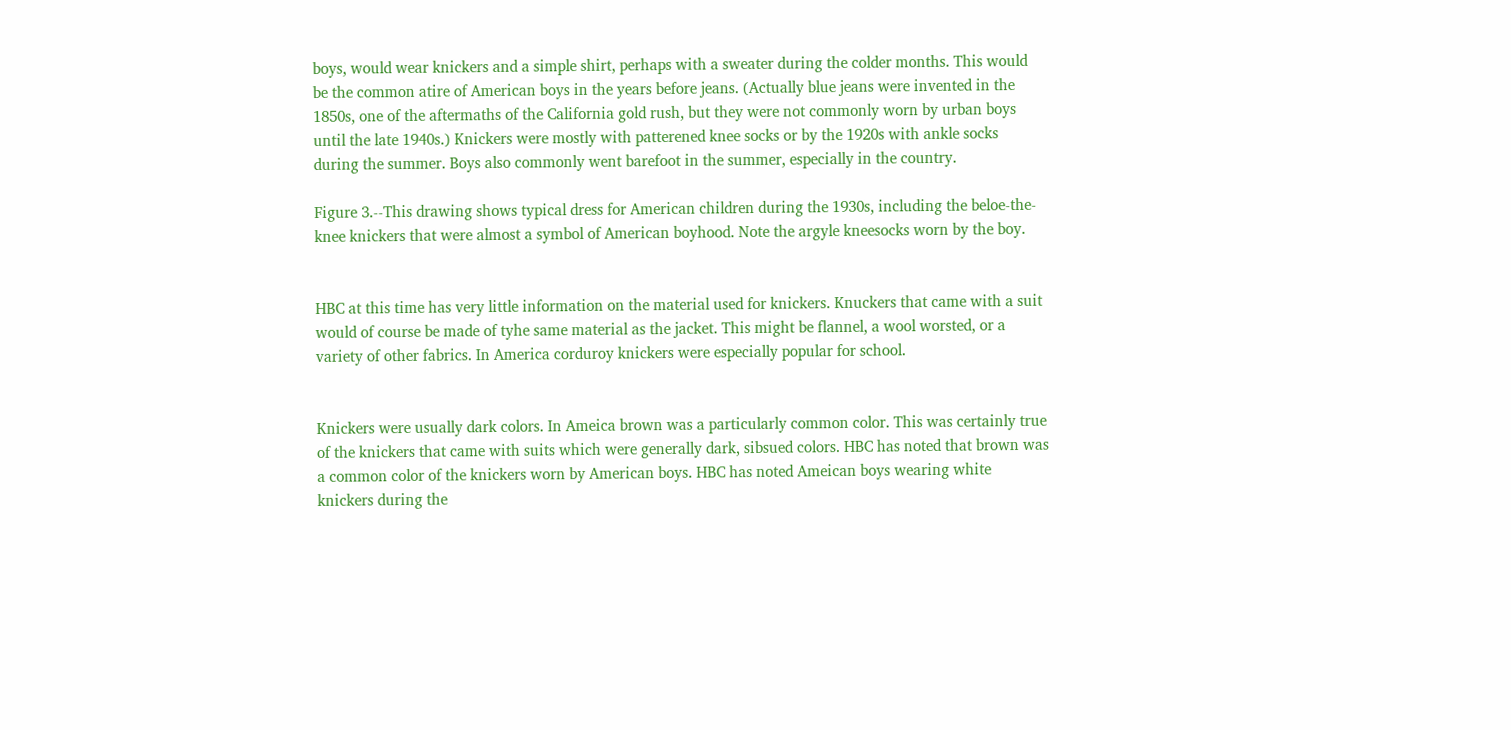boys, would wear knickers and a simple shirt, perhaps with a sweater during the colder months. This would be the common atire of American boys in the years before jeans. (Actually blue jeans were invented in the 1850s, one of the aftermaths of the California gold rush, but they were not commonly worn by urban boys until the late 1940s.) Knickers were mostly with patterened knee socks or by the 1920s with ankle socks during the summer. Boys also commonly went barefoot in the summer, especially in the country.

Figure 3.--This drawing shows typical dress for American children during the 1930s, including the beloe-the-knee knickers that were almost a symbol of American boyhood. Note the argyle kneesocks worn by the boy.


HBC at this time has very little information on the material used for knickers. Knuckers that came with a suit would of course be made of tyhe same material as the jacket. This might be flannel, a wool worsted, or a variety of other fabrics. In America corduroy knickers were especially popular for school.


Knickers were usually dark colors. In Ameica brown was a particularly common color. This was certainly true of the knickers that came with suits which were generally dark, sibsued colors. HBC has noted that brown was a common color of the knickers worn by American boys. HBC has noted Ameican boys wearing white knickers during the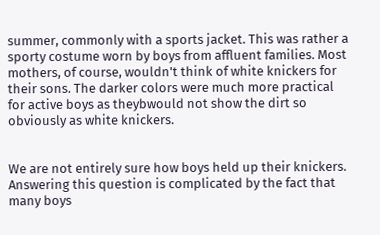summer, commonly with a sports jacket. This was rather a sporty costume worn by boys from affluent families. Most mothers, of course, wouldn't think of white knickers for their sons. The darker colors were much more practical for active boys as theybwould not show the dirt so obviously as white knickers.


We are not entirely sure how boys held up their knickers. Answering this question is complicated by the fact that many boys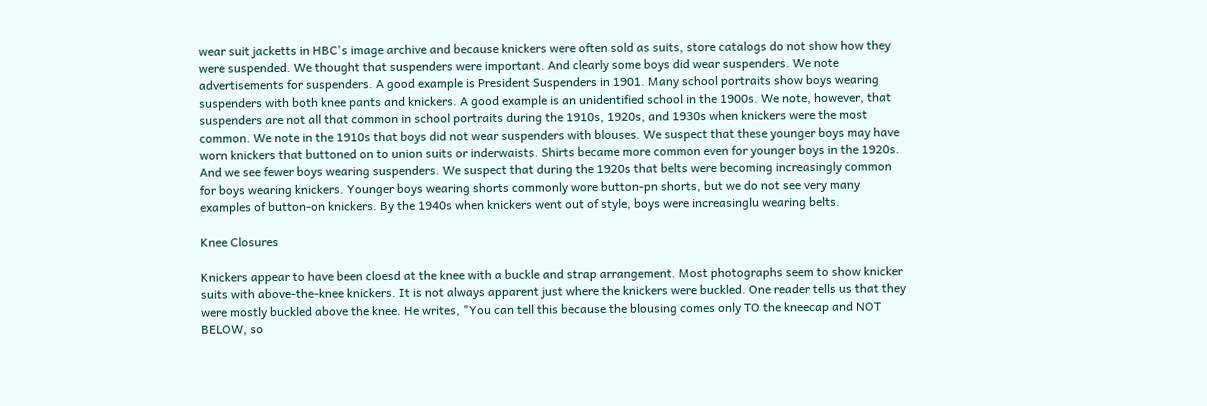wear suit jacketts in HBC's image archive and because knickers were often sold as suits, store catalogs do not show how they were suspended. We thought that suspenders were important. And clearly some boys did wear suspenders. We note advertisements for suspenders. A good example is President Suspenders in 1901. Many school portraits show boys wearing suspenders with both knee pants and knickers. A good example is an unidentified school in the 1900s. We note, however, that suspenders are not all that common in school portraits during the 1910s, 1920s, and 1930s when knickers were the most common. We note in the 1910s that boys did not wear suspenders with blouses. We suspect that these younger boys may have worn knickers that buttoned on to union suits or inderwaists. Shirts became more common even for younger boys in the 1920s. And we see fewer boys wearing suspenders. We suspect that during the 1920s that belts were becoming increasingly common for boys wearing knickers. Younger boys wearing shorts commonly wore button-pn shorts, but we do not see very many examples of button-on knickers. By the 1940s when knickers went out of style, boys were increasinglu wearing belts.

Knee Closures

Knickers appear to have been cloesd at the knee with a buckle and strap arrangement. Most photographs seem to show knicker suits with above-the-knee knickers. It is not always apparent just where the knickers were buckled. One reader tells us that they were mostly buckled above the knee. He writes, "You can tell this because the blousing comes only TO the kneecap and NOT BELOW, so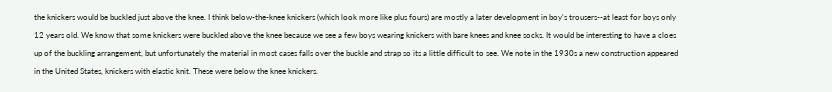the knickers would be buckled just above the knee. I think below-the-knee knickers (which look more like plus fours) are mostly a later development in boy's trousers--at least for boys only 12 years old. We know that some knickers were buckled above the knee because we see a few boys wearing knickers with bare knees and knee socks. It would be interesting to have a cloes up of the buckling arrangement, but unfortunately the material in most cases falls over the buckle and strap so its a little difficult to see. We note in the 1930s a new construction appeared in the United States, knickers with elastic knit. These were below the knee knickers.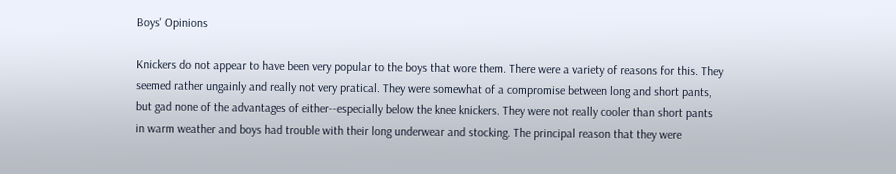Boys' Opinions

Knickers do not appear to have been very popular to the boys that wore them. There were a variety of reasons for this. They seemed rather ungainly and really not very pratical. They were somewhat of a compromise between long and short pants, but gad none of the advantages of either--especially below the knee knickers. They were not really cooler than short pants in warm weather and boys had trouble with their long underwear and stocking. The principal reason that they were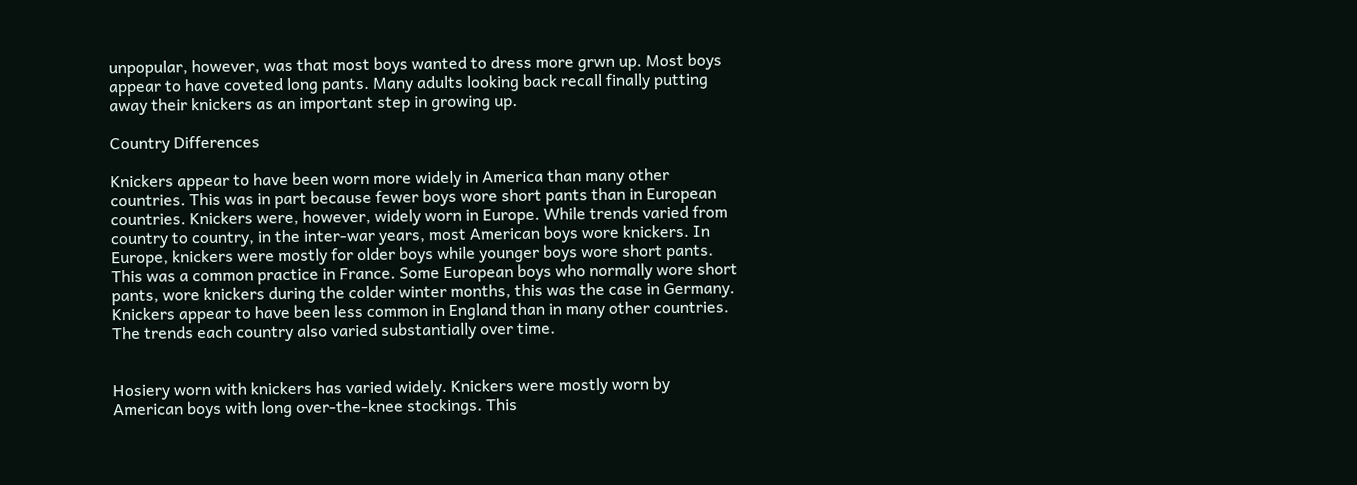unpopular, however, was that most boys wanted to dress more grwn up. Most boys appear to have coveted long pants. Many adults looking back recall finally putting away their knickers as an important step in growing up.

Country Differences

Knickers appear to have been worn more widely in America than many other countries. This was in part because fewer boys wore short pants than in European countries. Knickers were, however, widely worn in Europe. While trends varied from country to country, in the inter-war years, most American boys wore knickers. In Europe, knickers were mostly for older boys while younger boys wore short pants. This was a common practice in France. Some European boys who normally wore short pants, wore knickers during the colder winter months, this was the case in Germany. Knickers appear to have been less common in England than in many other countries. The trends each country also varied substantially over time.


Hosiery worn with knickers has varied widely. Knickers were mostly worn by American boys with long over-the-knee stockings. This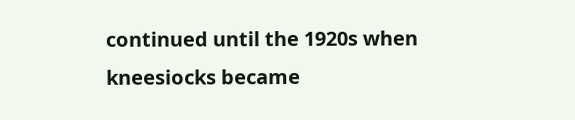continued until the 1920s when kneesiocks became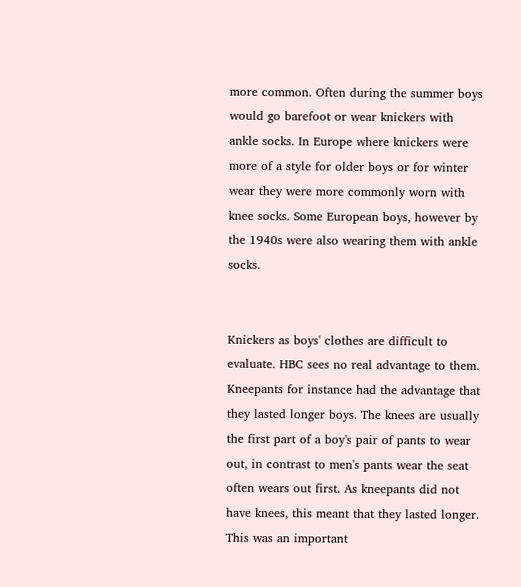more common. Often during the summer boys would go barefoot or wear knickers with ankle socks. In Europe where knickers were more of a style for older boys or for winter wear they were more commonly worn with knee socks. Some European boys, however by the 1940s were also wearing them with ankle socks.


Knickers as boys' clothes are difficult to evaluate. HBC sees no real advantage to them. Kneepants for instance had the advantage that they lasted longer boys. The knees are usually the first part of a boy's pair of pants to wear out, in contrast to men's pants wear the seat often wears out first. As kneepants did not have knees, this meant that they lasted longer. This was an important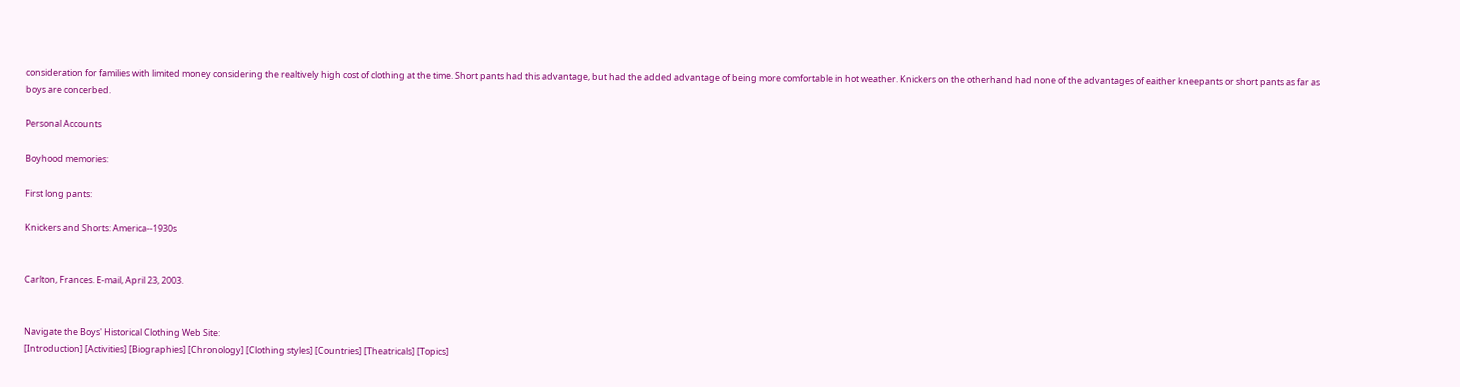consideration for families with limited money considering the realtively high cost of clothing at the time. Short pants had this advantage, but had the added advantage of being more comfortable in hot weather. Knickers on the otherhand had none of the advantages of eaither kneepants or short pants as far as boys are concerbed.

Personal Accounts

Boyhood memories:

First long pants:

Knickers and Shorts: America--1930s


Carlton, Frances. E-mail, April 23, 2003.


Navigate the Boys' Historical Clothing Web Site:
[Introduction] [Activities] [Biographies] [Chronology] [Clothing styles] [Countries] [Theatricals] [Topics]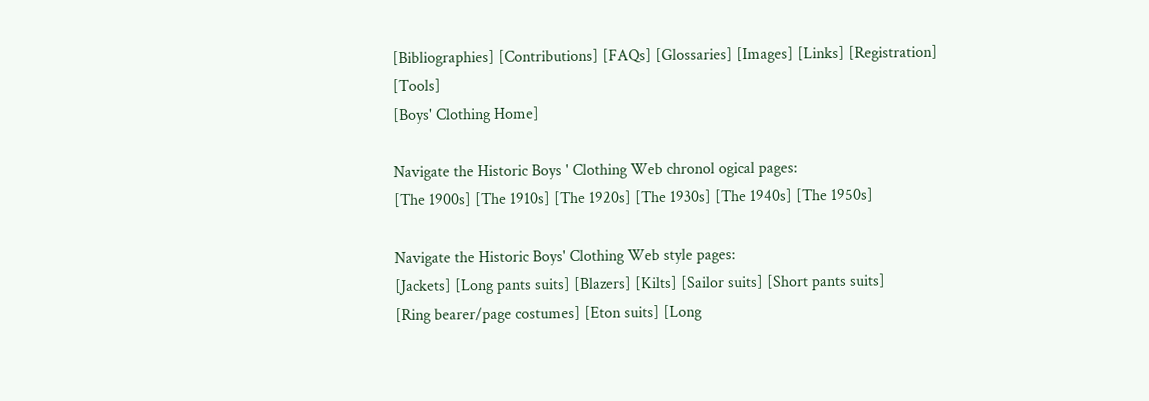[Bibliographies] [Contributions] [FAQs] [Glossaries] [Images] [Links] [Registration] [Tools]
[Boys' Clothing Home]

Navigate the Historic Boys ' Clothing Web chronol ogical pages:
[The 1900s] [The 1910s] [The 1920s] [The 1930s] [The 1940s] [The 1950s]

Navigate the Historic Boys' Clothing Web style pages:
[Jackets] [Long pants suits] [Blazers] [Kilts] [Sailor suits] [Short pants suits]
[Ring bearer/page costumes] [Eton suits] [Long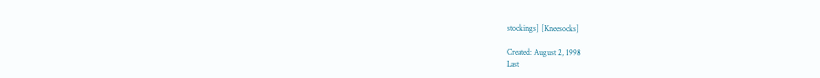stockings] [Kneesocks]

Created: August 2, 1998
Last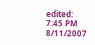edited: 7:45 PM 8/11/2007